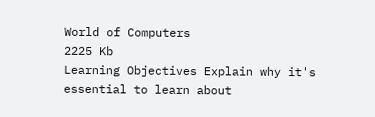World of Computers
2225 Kb
Learning Objectives Explain why it's essential to learn about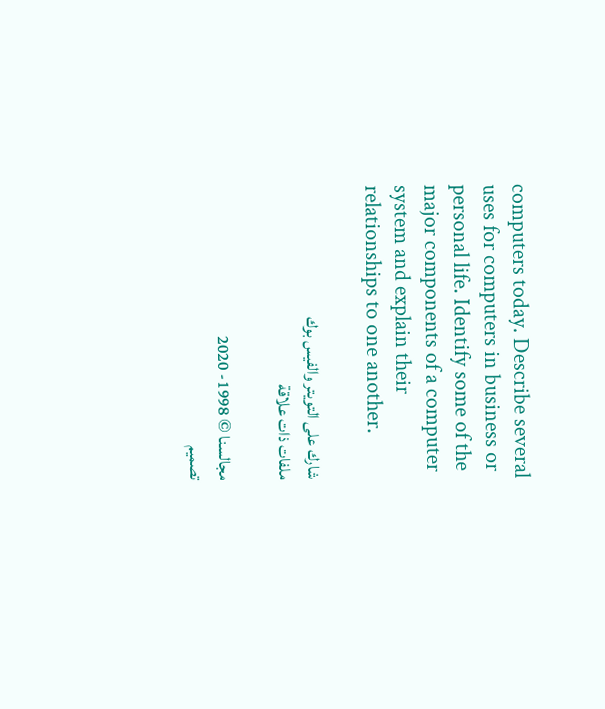computers today. Describe several uses for computers in business or personal life. Identify some of the major components of a computer system and explain their relationships to one another.

شارك على التويتر والفيس بوك
ملفات ذات علاقة

مجالسنا © 1998- 2020
تصميم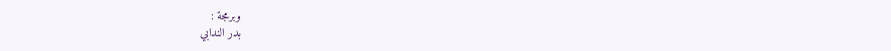وبرمجة :
بدر الندابي